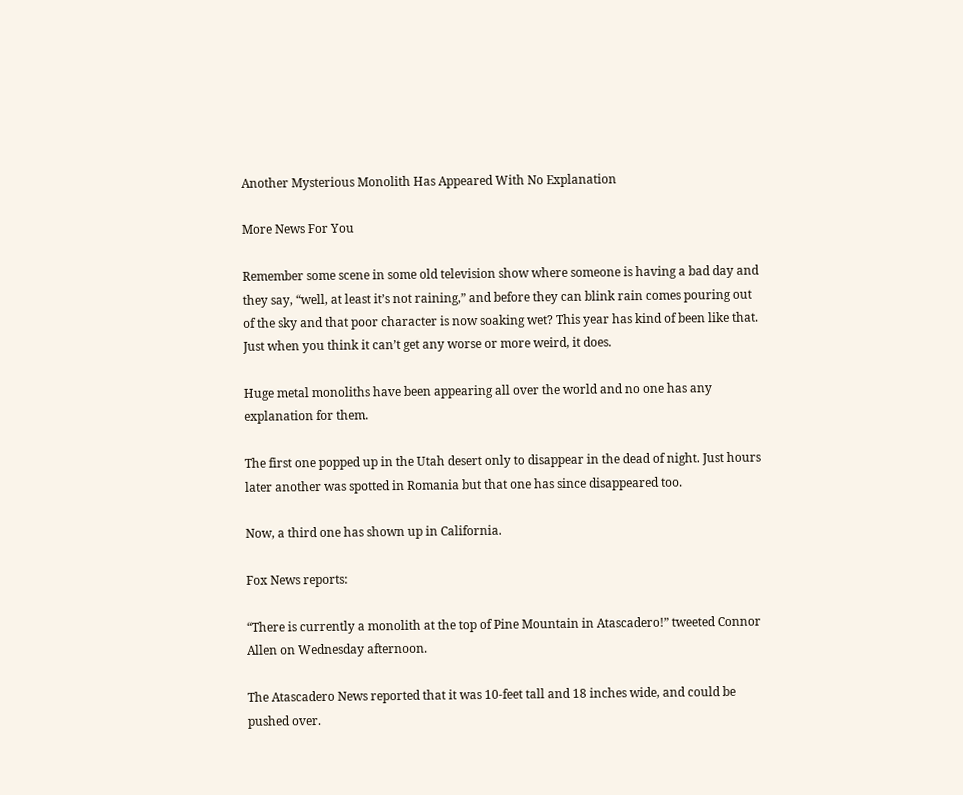Another Mysterious Monolith Has Appeared With No Explanation

More News For You

Remember some scene in some old television show where someone is having a bad day and they say, “well, at least it’s not raining,” and before they can blink rain comes pouring out of the sky and that poor character is now soaking wet? This year has kind of been like that. Just when you think it can’t get any worse or more weird, it does.

Huge metal monoliths have been appearing all over the world and no one has any explanation for them.

The first one popped up in the Utah desert only to disappear in the dead of night. Just hours later another was spotted in Romania but that one has since disappeared too.

Now, a third one has shown up in California.

Fox News reports:

“There is currently a monolith at the top of Pine Mountain in Atascadero!” tweeted Connor Allen on Wednesday afternoon.

The Atascadero News reported that it was 10-feet tall and 18 inches wide, and could be pushed over.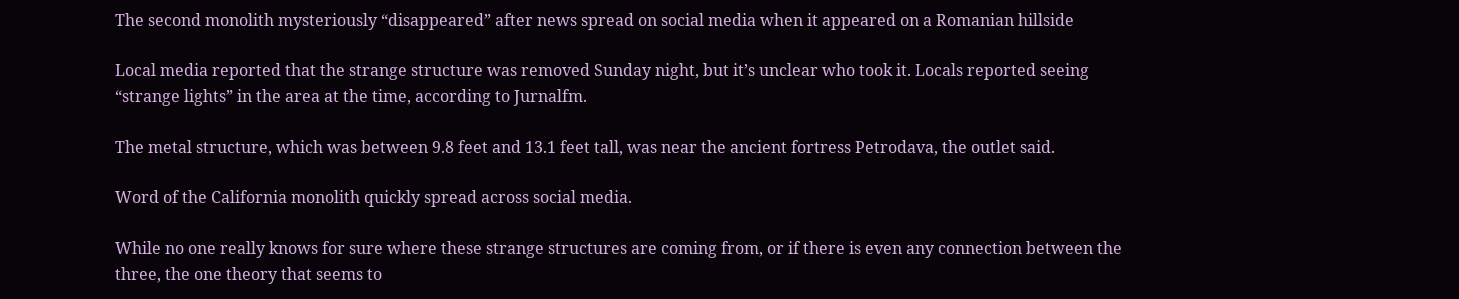The second monolith mysteriously “disappeared” after news spread on social media when it appeared on a Romanian hillside

Local media reported that the strange structure was removed Sunday night, but it’s unclear who took it. Locals reported seeing “strange lights” in the area at the time, according to Jurnalfm.

The metal structure, which was between 9.8 feet and 13.1 feet tall, was near the ancient fortress Petrodava, the outlet said.

Word of the California monolith quickly spread across social media.

While no one really knows for sure where these strange structures are coming from, or if there is even any connection between the three, the one theory that seems to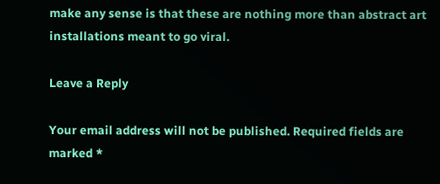make any sense is that these are nothing more than abstract art installations meant to go viral.

Leave a Reply

Your email address will not be published. Required fields are marked *